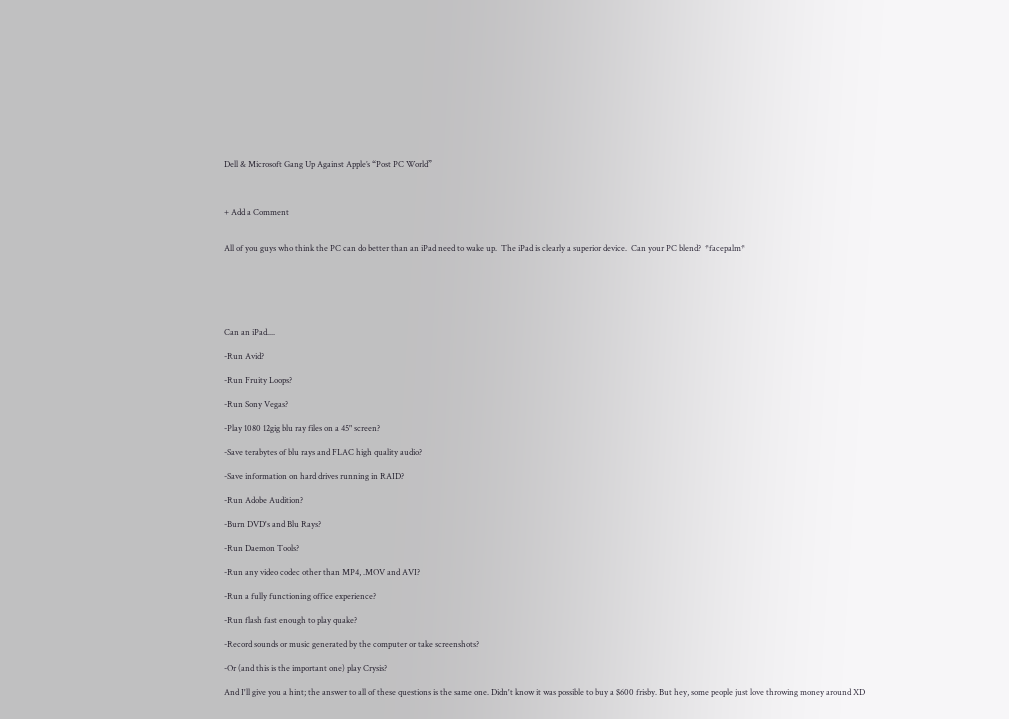Dell & Microsoft Gang Up Against Apple’s “Post PC World”



+ Add a Comment


All of you guys who think the PC can do better than an iPad need to wake up.  The iPad is clearly a superior device.  Can your PC blend?  *facepalm*






Can an iPad....

-Run Avid?

-Run Fruity Loops?

-Run Sony Vegas?

-Play 1080 12gig blu ray files on a 45" screen?

-Save terabytes of blu rays and FLAC high quality audio?

-Save information on hard drives running in RAID?

-Run Adobe Audition?

-Burn DVD's and Blu Rays?

-Run Daemon Tools?

-Run any video codec other than MP4, .MOV and AVI?

-Run a fully functioning office experience?

-Run flash fast enough to play quake?

-Record sounds or music generated by the computer or take screenshots?

-Or (and this is the important one) play Crysis?

And I'll give you a hint; the answer to all of these questions is the same one. Didn't know it was possible to buy a $600 frisby. But hey, some people just love throwing money around XD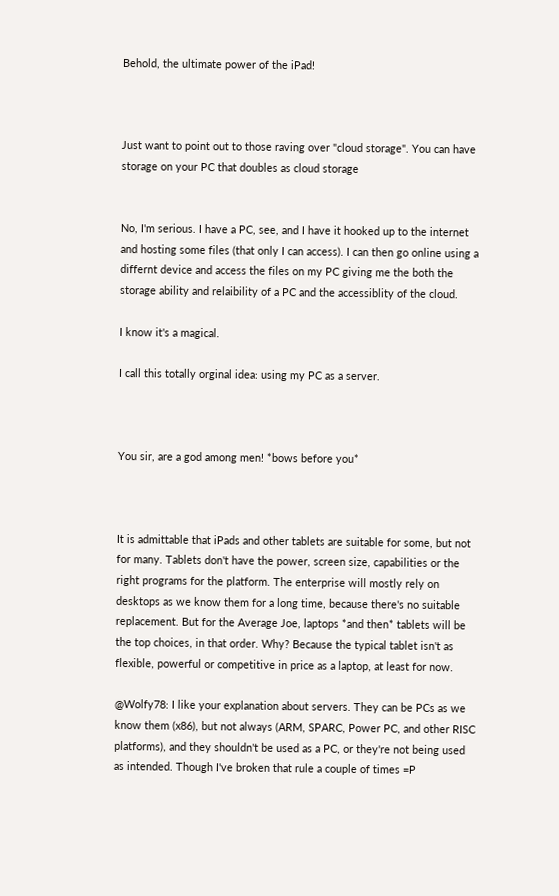Behold, the ultimate power of the iPad!



Just want to point out to those raving over "cloud storage". You can have storage on your PC that doubles as cloud storage


No, I'm serious. I have a PC, see, and I have it hooked up to the internet and hosting some files (that only I can access). I can then go online using a differnt device and access the files on my PC giving me the both the storage ability and relaibility of a PC and the accessiblity of the cloud.

I know it's a magical.

I call this totally orginal idea: using my PC as a server.



You sir, are a god among men! *bows before you*



It is admittable that iPads and other tablets are suitable for some, but not for many. Tablets don't have the power, screen size, capabilities or the right programs for the platform. The enterprise will mostly rely on desktops as we know them for a long time, because there's no suitable replacement. But for the Average Joe, laptops *and then* tablets will be the top choices, in that order. Why? Because the typical tablet isn't as flexible, powerful or competitive in price as a laptop, at least for now.

@Wolfy78: I like your explanation about servers. They can be PCs as we know them (x86), but not always (ARM, SPARC, Power PC, and other RISC platforms), and they shouldn't be used as a PC, or they're not being used as intended. Though I've broken that rule a couple of times =P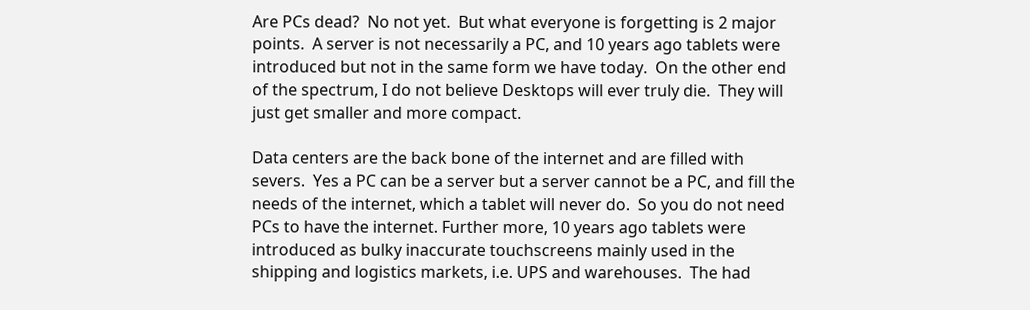Are PCs dead?  No not yet.  But what everyone is forgetting is 2 major points.  A server is not necessarily a PC, and 10 years ago tablets were introduced but not in the same form we have today.  On the other end of the spectrum, I do not believe Desktops will ever truly die.  They will just get smaller and more compact.

Data centers are the back bone of the internet and are filled with severs.  Yes a PC can be a server but a server cannot be a PC, and fill the needs of the internet, which a tablet will never do.  So you do not need PCs to have the internet. Further more, 10 years ago tablets were introduced as bulky inaccurate touchscreens mainly used in the shipping and logistics markets, i.e. UPS and warehouses.  The had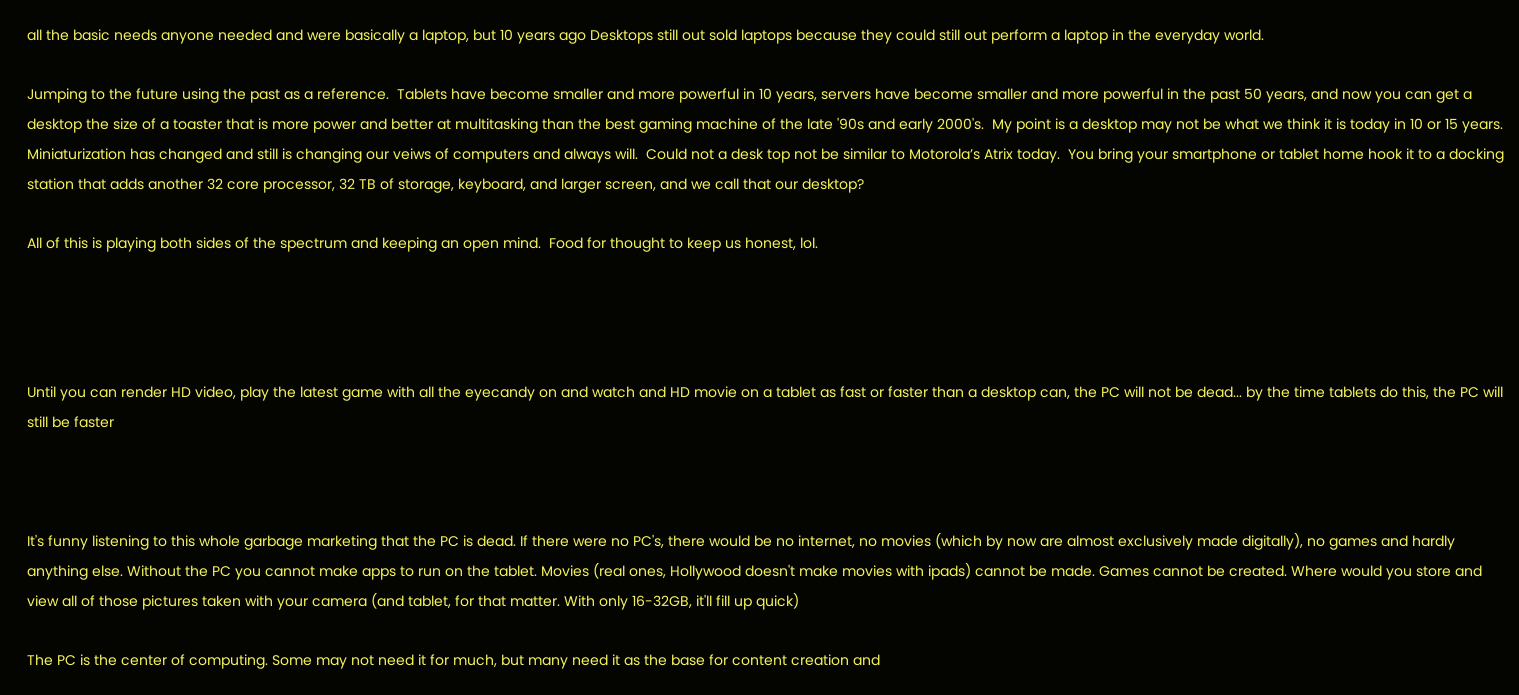all the basic needs anyone needed and were basically a laptop, but 10 years ago Desktops still out sold laptops because they could still out perform a laptop in the everyday world.

Jumping to the future using the past as a reference.  Tablets have become smaller and more powerful in 10 years, servers have become smaller and more powerful in the past 50 years, and now you can get a desktop the size of a toaster that is more power and better at multitasking than the best gaming machine of the late '90s and early 2000's.  My point is a desktop may not be what we think it is today in 10 or 15 years.  Miniaturization has changed and still is changing our veiws of computers and always will.  Could not a desk top not be similar to Motorola’s Atrix today.  You bring your smartphone or tablet home hook it to a docking station that adds another 32 core processor, 32 TB of storage, keyboard, and larger screen, and we call that our desktop?

All of this is playing both sides of the spectrum and keeping an open mind.  Food for thought to keep us honest, lol.




Until you can render HD video, play the latest game with all the eyecandy on and watch and HD movie on a tablet as fast or faster than a desktop can, the PC will not be dead... by the time tablets do this, the PC will still be faster



It's funny listening to this whole garbage marketing that the PC is dead. If there were no PC's, there would be no internet, no movies (which by now are almost exclusively made digitally), no games and hardly anything else. Without the PC you cannot make apps to run on the tablet. Movies (real ones, Hollywood doesn't make movies with ipads) cannot be made. Games cannot be created. Where would you store and view all of those pictures taken with your camera (and tablet, for that matter. With only 16-32GB, it'll fill up quick)

The PC is the center of computing. Some may not need it for much, but many need it as the base for content creation and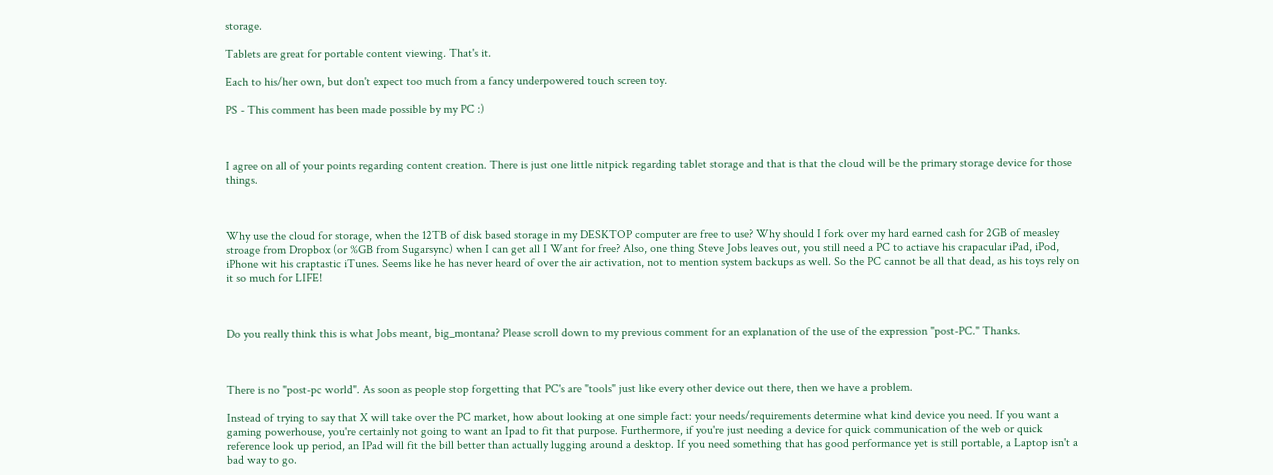storage.

Tablets are great for portable content viewing. That's it.

Each to his/her own, but don't expect too much from a fancy underpowered touch screen toy.

PS - This comment has been made possible by my PC :)



I agree on all of your points regarding content creation. There is just one little nitpick regarding tablet storage and that is that the cloud will be the primary storage device for those things.



Why use the cloud for storage, when the 12TB of disk based storage in my DESKTOP computer are free to use? Why should I fork over my hard earned cash for 2GB of measley stroage from Dropbox (or %GB from Sugarsync) when I can get all I Want for free? Also, one thing Steve Jobs leaves out, you still need a PC to actiave his crapacular iPad, iPod, iPhone wit his craptastic iTunes. Seems like he has never heard of over the air activation, not to mention system backups as well. So the PC cannot be all that dead, as his toys rely on it so much for LIFE!



Do you really think this is what Jobs meant, big_montana? Please scroll down to my previous comment for an explanation of the use of the expression "post-PC." Thanks.



There is no "post-pc world". As soon as people stop forgetting that PC's are "tools" just like every other device out there, then we have a problem.

Instead of trying to say that X will take over the PC market, how about looking at one simple fact: your needs/requirements determine what kind device you need. If you want a gaming powerhouse, you're certainly not going to want an Ipad to fit that purpose. Furthermore, if you're just needing a device for quick communication of the web or quick reference look up period, an IPad will fit the bill better than actually lugging around a desktop. If you need something that has good performance yet is still portable, a Laptop isn't a bad way to go.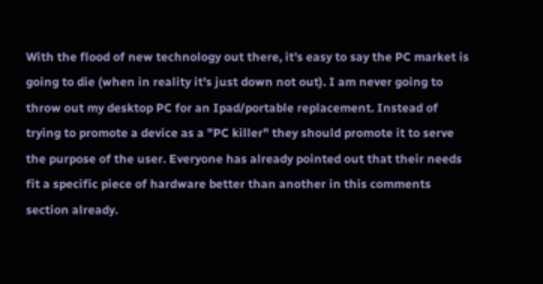With the flood of new technology out there, it's easy to say the PC market is going to die (when in reality it's just down not out). I am never going to throw out my desktop PC for an Ipad/portable replacement. Instead of trying to promote a device as a "PC killer" they should promote it to serve the purpose of the user. Everyone has already pointed out that their needs fit a specific piece of hardware better than another in this comments section already.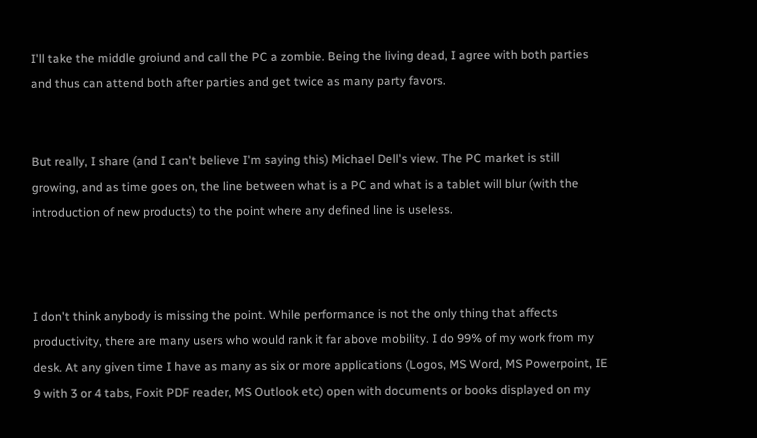I'll take the middle groiund and call the PC a zombie. Being the living dead, I agree with both parties and thus can attend both after parties and get twice as many party favors.


But really, I share (and I can't believe I'm saying this) Michael Dell's view. The PC market is still growing, and as time goes on, the line between what is a PC and what is a tablet will blur (with the introduction of new products) to the point where any defined line is useless.



I don't think anybody is missing the point. While performance is not the only thing that affects productivity, there are many users who would rank it far above mobility. I do 99% of my work from my desk. At any given time I have as many as six or more applications (Logos, MS Word, MS Powerpoint, IE 9 with 3 or 4 tabs, Foxit PDF reader, MS Outlook etc) open with documents or books displayed on my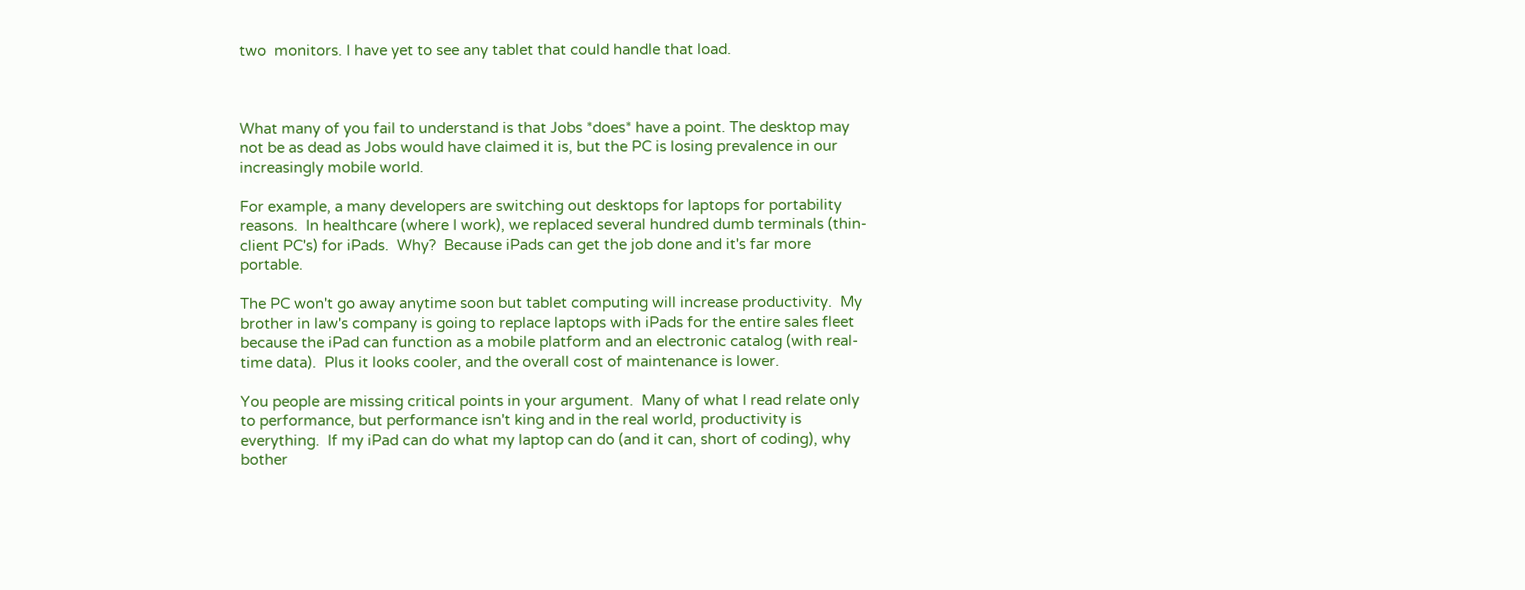two  monitors. I have yet to see any tablet that could handle that load.



What many of you fail to understand is that Jobs *does* have a point. The desktop may not be as dead as Jobs would have claimed it is, but the PC is losing prevalence in our increasingly mobile world.

For example, a many developers are switching out desktops for laptops for portability reasons.  In healthcare (where I work), we replaced several hundred dumb terminals (thin-client PC's) for iPads.  Why?  Because iPads can get the job done and it's far more portable.

The PC won't go away anytime soon but tablet computing will increase productivity.  My brother in law's company is going to replace laptops with iPads for the entire sales fleet because the iPad can function as a mobile platform and an electronic catalog (with real-time data).  Plus it looks cooler, and the overall cost of maintenance is lower.

You people are missing critical points in your argument.  Many of what I read relate only to performance, but performance isn't king and in the real world, productivity is everything.  If my iPad can do what my laptop can do (and it can, short of coding), why bother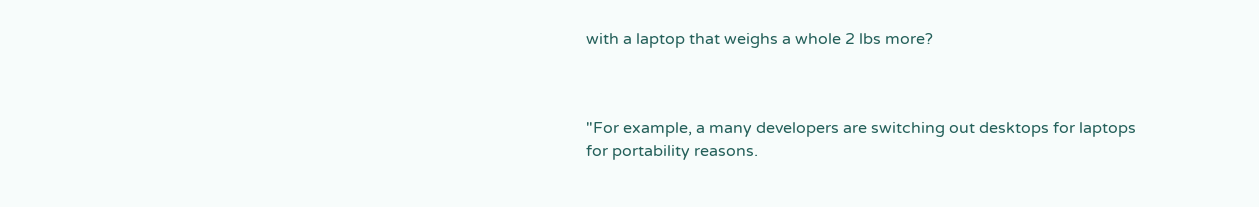with a laptop that weighs a whole 2 lbs more?



"For example, a many developers are switching out desktops for laptops for portability reasons.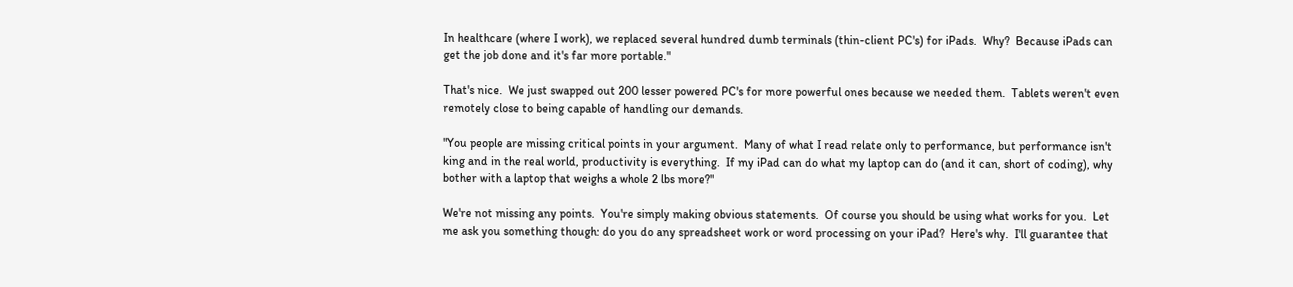In healthcare (where I work), we replaced several hundred dumb terminals (thin-client PC's) for iPads.  Why?  Because iPads can get the job done and it's far more portable."

That's nice.  We just swapped out 200 lesser powered PC's for more powerful ones because we needed them.  Tablets weren't even remotely close to being capable of handling our demands.

"You people are missing critical points in your argument.  Many of what I read relate only to performance, but performance isn't king and in the real world, productivity is everything.  If my iPad can do what my laptop can do (and it can, short of coding), why bother with a laptop that weighs a whole 2 lbs more?"

We're not missing any points.  You're simply making obvious statements.  Of course you should be using what works for you.  Let me ask you something though: do you do any spreadsheet work or word processing on your iPad?  Here's why.  I'll guarantee that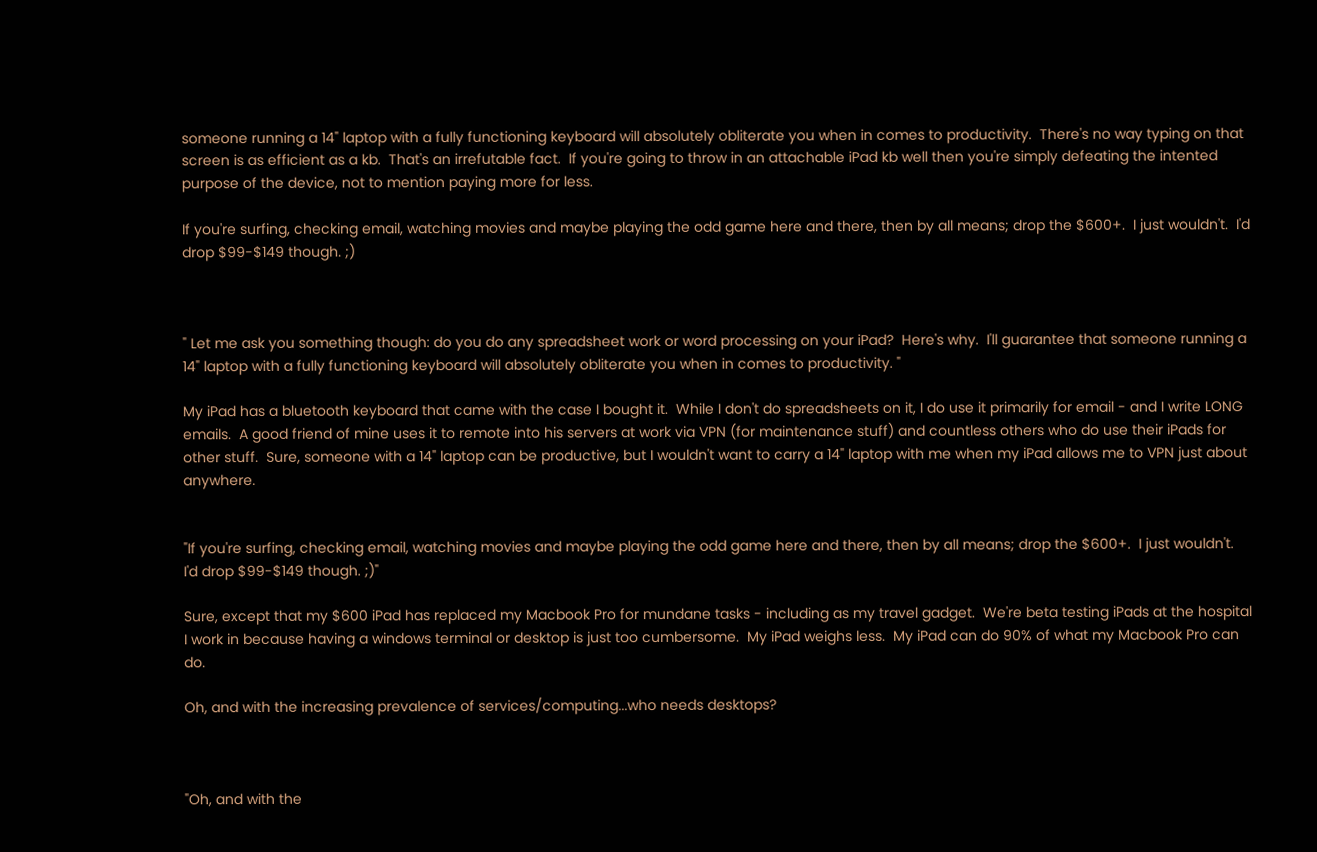someone running a 14" laptop with a fully functioning keyboard will absolutely obliterate you when in comes to productivity.  There's no way typing on that screen is as efficient as a kb.  That's an irrefutable fact.  If you're going to throw in an attachable iPad kb well then you're simply defeating the intented purpose of the device, not to mention paying more for less.

If you're surfing, checking email, watching movies and maybe playing the odd game here and there, then by all means; drop the $600+.  I just wouldn't.  I'd drop $99-$149 though. ;)



" Let me ask you something though: do you do any spreadsheet work or word processing on your iPad?  Here's why.  I'll guarantee that someone running a 14" laptop with a fully functioning keyboard will absolutely obliterate you when in comes to productivity. "

My iPad has a bluetooth keyboard that came with the case I bought it.  While I don't do spreadsheets on it, I do use it primarily for email - and I write LONG emails.  A good friend of mine uses it to remote into his servers at work via VPN (for maintenance stuff) and countless others who do use their iPads for other stuff.  Sure, someone with a 14" laptop can be productive, but I wouldn't want to carry a 14" laptop with me when my iPad allows me to VPN just about anywhere.


"If you're surfing, checking email, watching movies and maybe playing the odd game here and there, then by all means; drop the $600+.  I just wouldn't.  I'd drop $99-$149 though. ;)"

Sure, except that my $600 iPad has replaced my Macbook Pro for mundane tasks - including as my travel gadget.  We're beta testing iPads at the hospital I work in because having a windows terminal or desktop is just too cumbersome.  My iPad weighs less.  My iPad can do 90% of what my Macbook Pro can do.

Oh, and with the increasing prevalence of services/computing...who needs desktops?



"Oh, and with the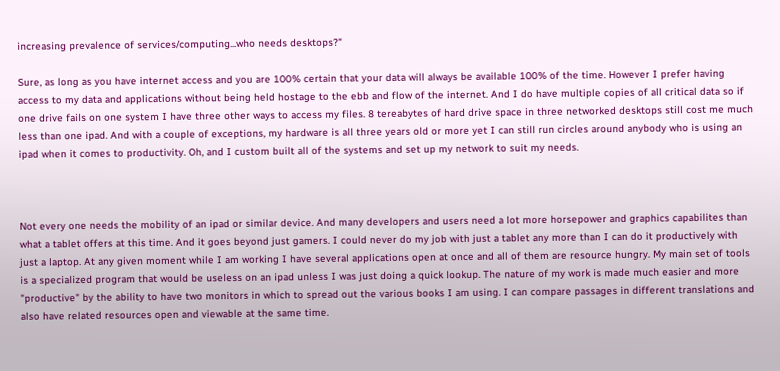increasing prevalence of services/computing...who needs desktops?"

Sure, as long as you have internet access and you are 100% certain that your data will always be available 100% of the time. However I prefer having access to my data and applications without being held hostage to the ebb and flow of the internet. And I do have multiple copies of all critical data so if one drive fails on one system I have three other ways to access my files. 8 tereabytes of hard drive space in three networked desktops still cost me much less than one ipad. And with a couple of exceptions, my hardware is all three years old or more yet I can still run circles around anybody who is using an ipad when it comes to productivity. Oh, and I custom built all of the systems and set up my network to suit my needs.



Not every one needs the mobility of an ipad or similar device. And many developers and users need a lot more horsepower and graphics capabilites than what a tablet offers at this time. And it goes beyond just gamers. I could never do my job with just a tablet any more than I can do it productively with just a laptop. At any given moment while I am working I have several applications open at once and all of them are resource hungry. My main set of tools is a specialized program that would be useless on an ipad unless I was just doing a quick lookup. The nature of my work is made much easier and more "productive" by the ability to have two monitors in which to spread out the various books I am using. I can compare passages in different translations and also have related resources open and viewable at the same time.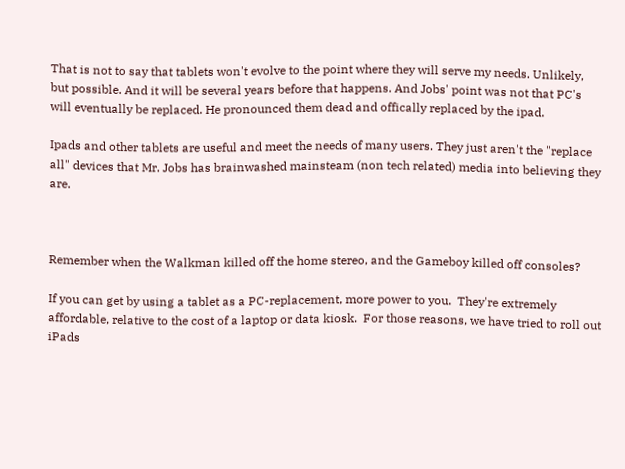That is not to say that tablets won't evolve to the point where they will serve my needs. Unlikely, but possible. And it will be several years before that happens. And Jobs' point was not that PC's will eventually be replaced. He pronounced them dead and offically replaced by the ipad.

Ipads and other tablets are useful and meet the needs of many users. They just aren't the "replace all" devices that Mr. Jobs has brainwashed mainsteam (non tech related) media into believing they are.



Remember when the Walkman killed off the home stereo, and the Gameboy killed off consoles?

If you can get by using a tablet as a PC-replacement, more power to you.  They're extremely affordable, relative to the cost of a laptop or data kiosk.  For those reasons, we have tried to roll out iPads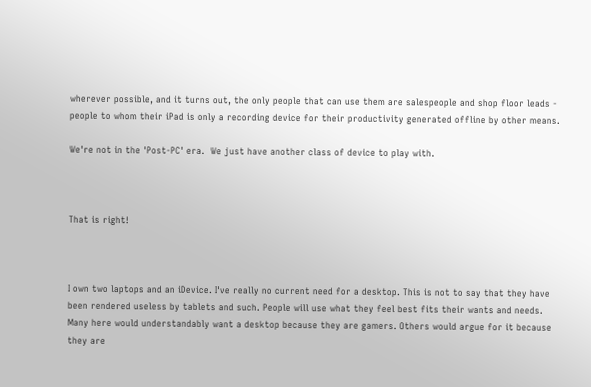wherever possible, and it turns out, the only people that can use them are salespeople and shop floor leads - people to whom their iPad is only a recording device for their productivity generated offline by other means.

We're not in the 'Post-PC' era.  We just have another class of device to play with.



That is right!



I own two laptops and an iDevice. I've really no current need for a desktop. This is not to say that they have been rendered useless by tablets and such. People will use what they feel best fits their wants and needs. Many here would understandably want a desktop because they are gamers. Others would argue for it because they are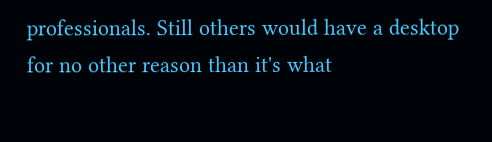professionals. Still others would have a desktop for no other reason than it's what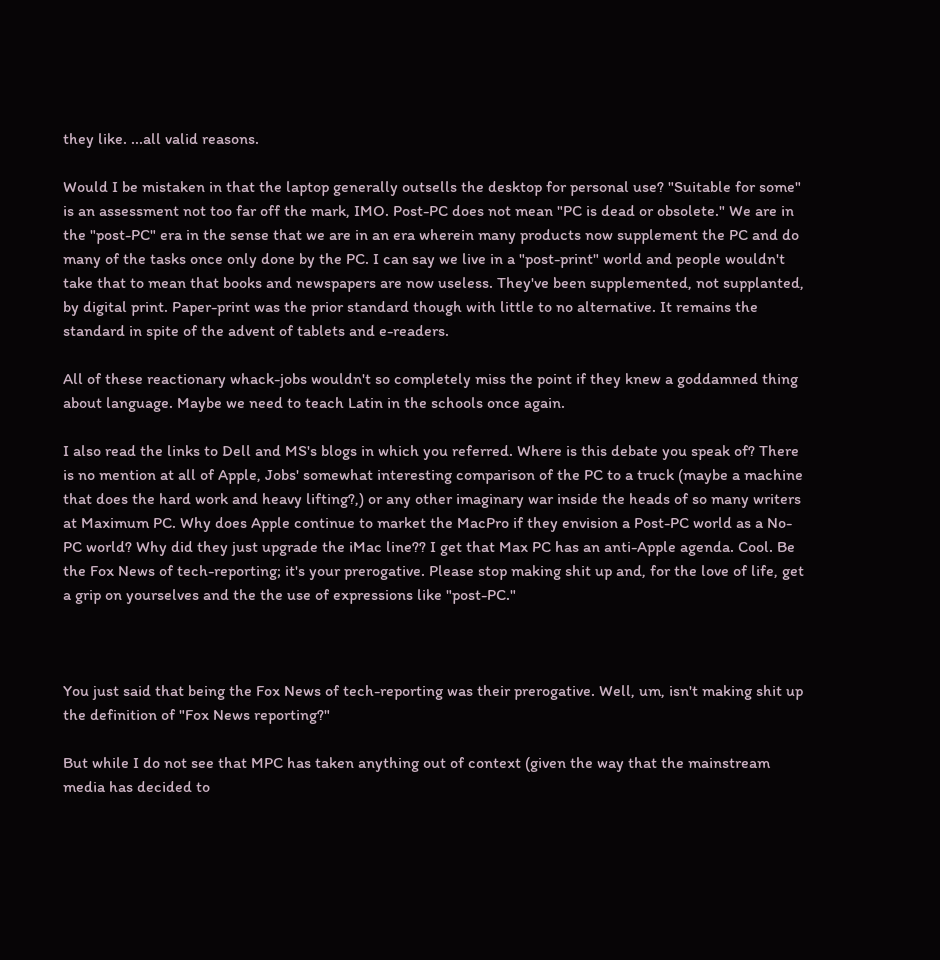they like. ...all valid reasons.

Would I be mistaken in that the laptop generally outsells the desktop for personal use? "Suitable for some" is an assessment not too far off the mark, IMO. Post-PC does not mean "PC is dead or obsolete." We are in the "post-PC" era in the sense that we are in an era wherein many products now supplement the PC and do many of the tasks once only done by the PC. I can say we live in a "post-print" world and people wouldn't take that to mean that books and newspapers are now useless. They've been supplemented, not supplanted, by digital print. Paper-print was the prior standard though with little to no alternative. It remains the standard in spite of the advent of tablets and e-readers.

All of these reactionary whack-jobs wouldn't so completely miss the point if they knew a goddamned thing about language. Maybe we need to teach Latin in the schools once again.

I also read the links to Dell and MS's blogs in which you referred. Where is this debate you speak of? There is no mention at all of Apple, Jobs' somewhat interesting comparison of the PC to a truck (maybe a machine that does the hard work and heavy lifting?,) or any other imaginary war inside the heads of so many writers at Maximum PC. Why does Apple continue to market the MacPro if they envision a Post-PC world as a No-PC world? Why did they just upgrade the iMac line?? I get that Max PC has an anti-Apple agenda. Cool. Be the Fox News of tech-reporting; it's your prerogative. Please stop making shit up and, for the love of life, get a grip on yourselves and the the use of expressions like "post-PC."



You just said that being the Fox News of tech-reporting was their prerogative. Well, um, isn't making shit up the definition of "Fox News reporting?"

But while I do not see that MPC has taken anything out of context (given the way that the mainstream media has decided to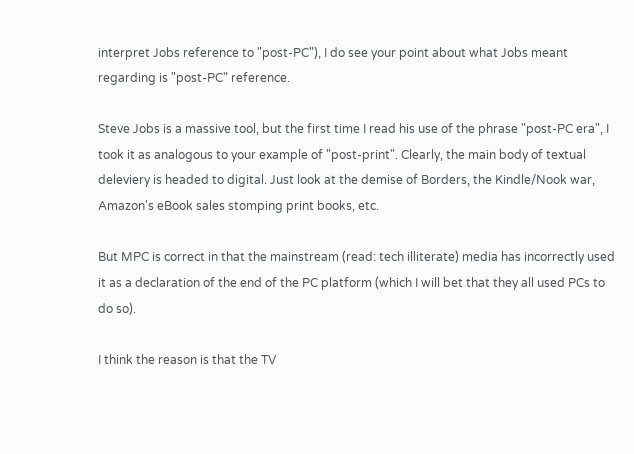interpret Jobs reference to "post-PC"), I do see your point about what Jobs meant regarding is "post-PC" reference.

Steve Jobs is a massive tool, but the first time I read his use of the phrase "post-PC era", I took it as analogous to your example of "post-print". Clearly, the main body of textual deleviery is headed to digital. Just look at the demise of Borders, the Kindle/Nook war, Amazon's eBook sales stomping print books, etc.

But MPC is correct in that the mainstream (read: tech illiterate) media has incorrectly used it as a declaration of the end of the PC platform (which I will bet that they all used PCs to do so).

I think the reason is that the TV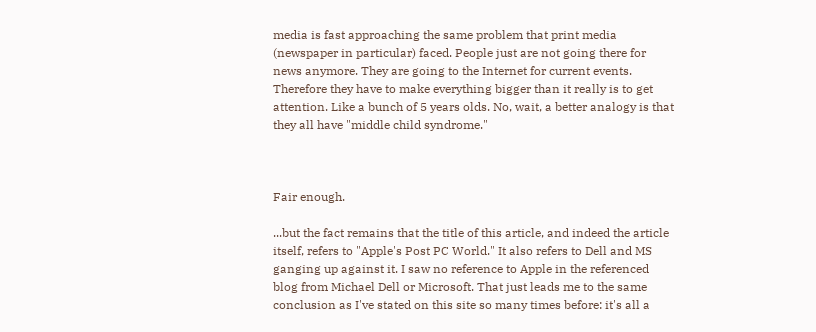media is fast approaching the same problem that print media (newspaper in particular) faced. People just are not going there for news anymore. They are going to the Internet for current events. Therefore they have to make everything bigger than it really is to get attention. Like a bunch of 5 years olds. No, wait, a better analogy is that they all have "middle child syndrome."



Fair enough.

...but the fact remains that the title of this article, and indeed the article itself, refers to "Apple's Post PC World." It also refers to Dell and MS ganging up against it. I saw no reference to Apple in the referenced blog from Michael Dell or Microsoft. That just leads me to the same conclusion as I've stated on this site so many times before: it's all a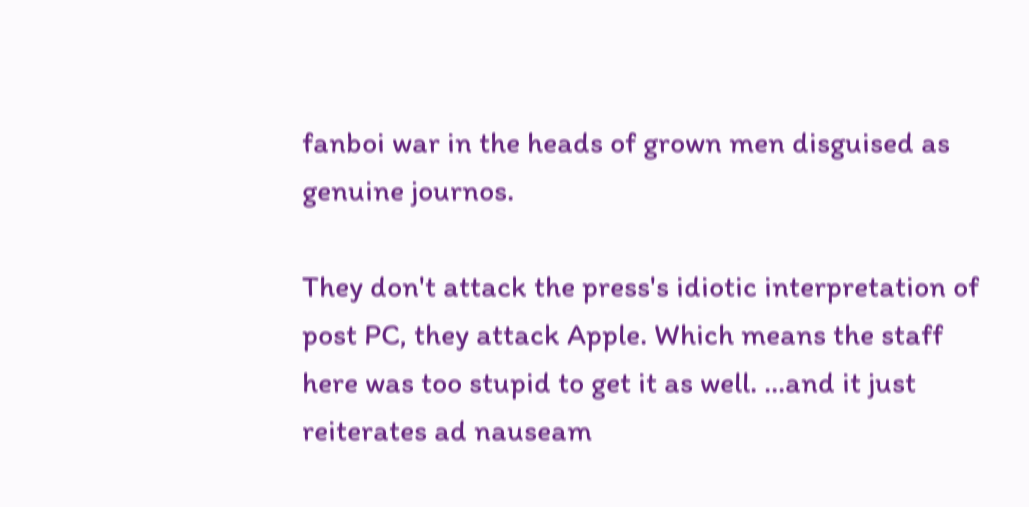fanboi war in the heads of grown men disguised as genuine journos.

They don't attack the press's idiotic interpretation of post PC, they attack Apple. Which means the staff here was too stupid to get it as well. ...and it just reiterates ad nauseam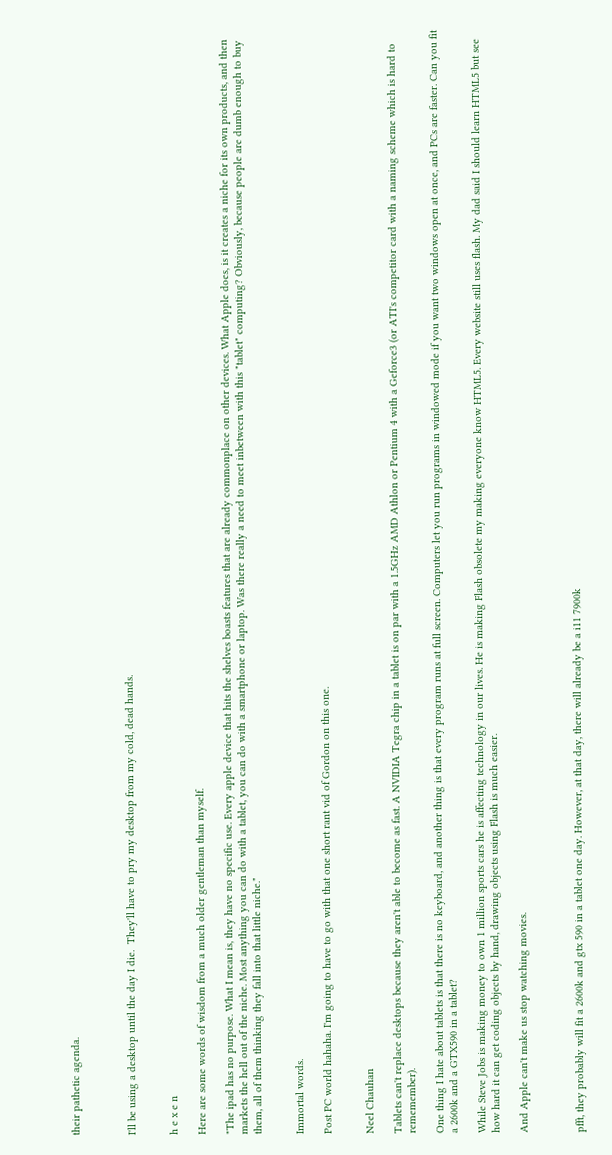their pathetic agenda.



I'll be using a desktop until the day I die.  They'll have to pry my desktop from my cold, dead hands.


h e x e n

Here are some words of wisdom from a much older gentleman than myself.

"The ipad has no purpose. What I mean is, they have no specific use. Every apple device that hits the shelves boasts features that are already commonplace on other devices. What Apple does, is it creates a niche for its own products, and then markets the hell out of the niche. Most anything you can do with a tablet, you can do with a smartphone or laptop. Was there really a need to meet inbetween with this "tablet" computing? Obviously, because people are dumb enough to buy them, all of them thinking they fall into that little niche."


Immortal words.

Post PC world hahaha. I'm going to have to go with that one short rant vid of Gordon on this one.


Neel Chauhan

Tablets can't replace desktops because they aren't able to become as fast. A NVIDIA Tegra chip in a tablet is on par with a 1.5GHz AMD Athlon or Pentium 4 with a Geforce3 (or ATI's competitor card with a naming scheme which is hard to rememember).

One thing I hate about tablets is that there is no keyboard, and another thing is that every program runs at full screen. Computers let you run programs in windowed mode if you want two windows open at once, and PCs are faster. Can you fit a 2600k and a GTX590 in a tablet?

While Steve Jobs is making money to own 1 million sports cars he is affecting technology in our lives. He is making Flash obsolete my making everyone know HTML5. Every website still uses flash. My dad said I should learn HTML5 but see how hard it can get coding objects by hand, drawing objects using Flash is much easier.

And Apple can't make us stop watching movies.



pfft, they probably will fit a 2600k and gtx 590 in a tablet one day. However, at that day, there will already be a i11 7900k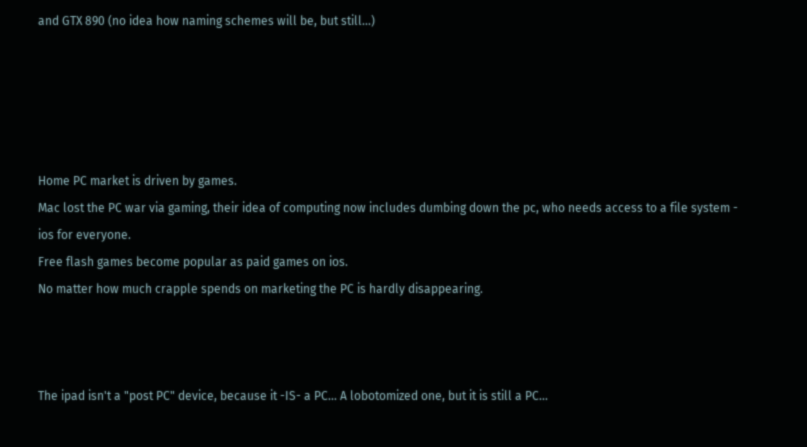and GTX 890 (no idea how naming schemes will be, but still...)





Home PC market is driven by games.
Mac lost the PC war via gaming, their idea of computing now includes dumbing down the pc, who needs access to a file system - ios for everyone.
Free flash games become popular as paid games on ios.
No matter how much crapple spends on marketing the PC is hardly disappearing.



The ipad isn't a "post PC" device, because it -IS- a PC... A lobotomized one, but it is still a PC...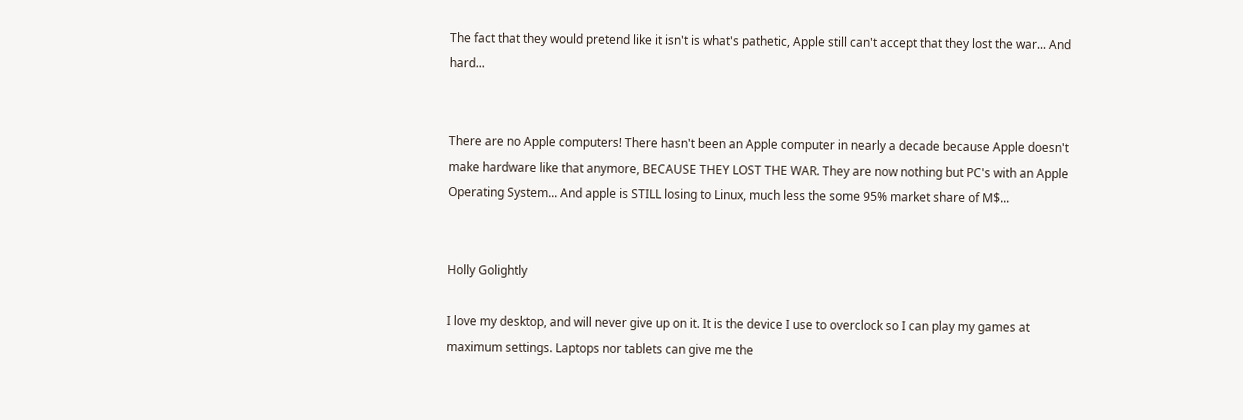The fact that they would pretend like it isn't is what's pathetic, Apple still can't accept that they lost the war... And hard...


There are no Apple computers! There hasn't been an Apple computer in nearly a decade because Apple doesn't make hardware like that anymore, BECAUSE THEY LOST THE WAR. They are now nothing but PC's with an Apple Operating System... And apple is STILL losing to Linux, much less the some 95% market share of M$...


Holly Golightly

I love my desktop, and will never give up on it. It is the device I use to overclock so I can play my games at maximum settings. Laptops nor tablets can give me the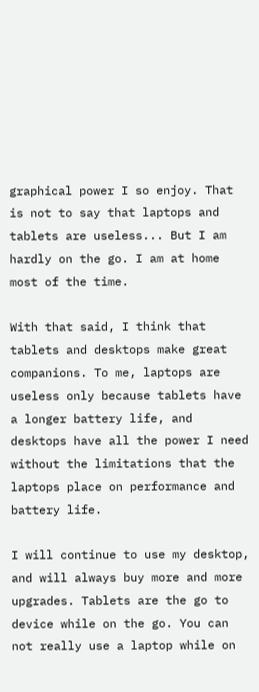graphical power I so enjoy. That is not to say that laptops and tablets are useless... But I am hardly on the go. I am at home most of the time.

With that said, I think that tablets and desktops make great companions. To me, laptops are useless only because tablets have a longer battery life, and desktops have all the power I need without the limitations that the laptops place on performance and battery life.

I will continue to use my desktop, and will always buy more and more upgrades. Tablets are the go to device while on the go. You can not really use a laptop while on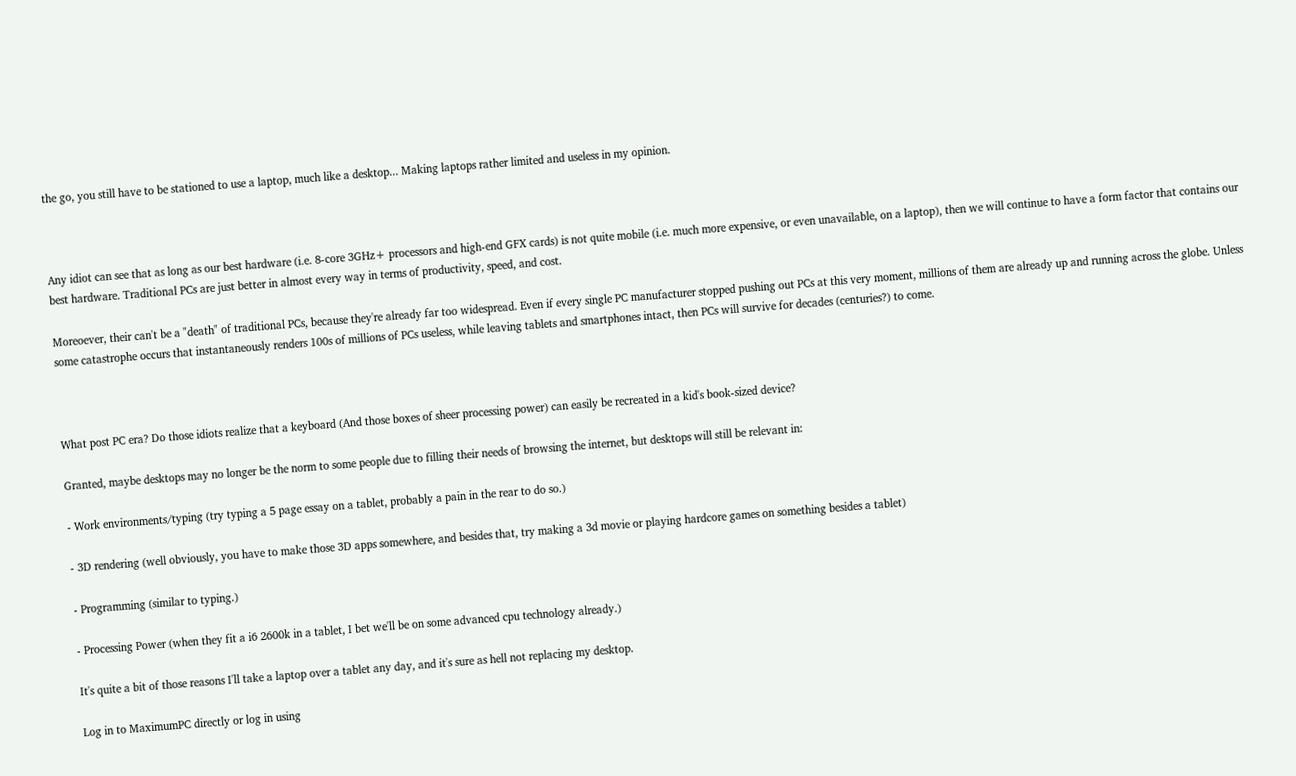the go, you still have to be stationed to use a laptop, much like a desktop... Making laptops rather limited and useless in my opinion.



Any idiot can see that as long as our best hardware (i.e. 8-core 3GHz+ processors and high-end GFX cards) is not quite mobile (i.e. much more expensive, or even unavailable, on a laptop), then we will continue to have a form factor that contains our best hardware. Traditional PCs are just better in almost every way in terms of productivity, speed, and cost.

Moreoever, their can't be a "death" of traditional PCs, because they're already far too widespread. Even if every single PC manufacturer stopped pushing out PCs at this very moment, millions of them are already up and running across the globe. Unless some catastrophe occurs that instantaneously renders 100s of millions of PCs useless, while leaving tablets and smartphones intact, then PCs will survive for decades (centuries?) to come.



What post PC era? Do those idiots realize that a keyboard (And those boxes of sheer processing power) can easily be recreated in a kid's book-sized device?

Granted, maybe desktops may no longer be the norm to some people due to filling their needs of browsing the internet, but desktops will still be relevant in:

- Work environments/typing (try typing a 5 page essay on a tablet, probably a pain in the rear to do so.)

- 3D rendering (well obviously, you have to make those 3D apps somewhere, and besides that, try making a 3d movie or playing hardcore games on something besides a tablet)

- Programming (similar to typing.)

- Processing Power (when they fit a i6 2600k in a tablet, I bet we'll be on some advanced cpu technology already.)

It's quite a bit of those reasons I'll take a laptop over a tablet any day, and it's sure as hell not replacing my desktop.

Log in to MaximumPC directly or log in using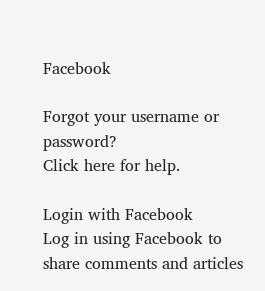Facebook

Forgot your username or password?
Click here for help.

Login with Facebook
Log in using Facebook to share comments and articles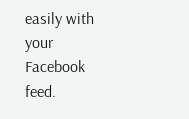easily with your Facebook feed.